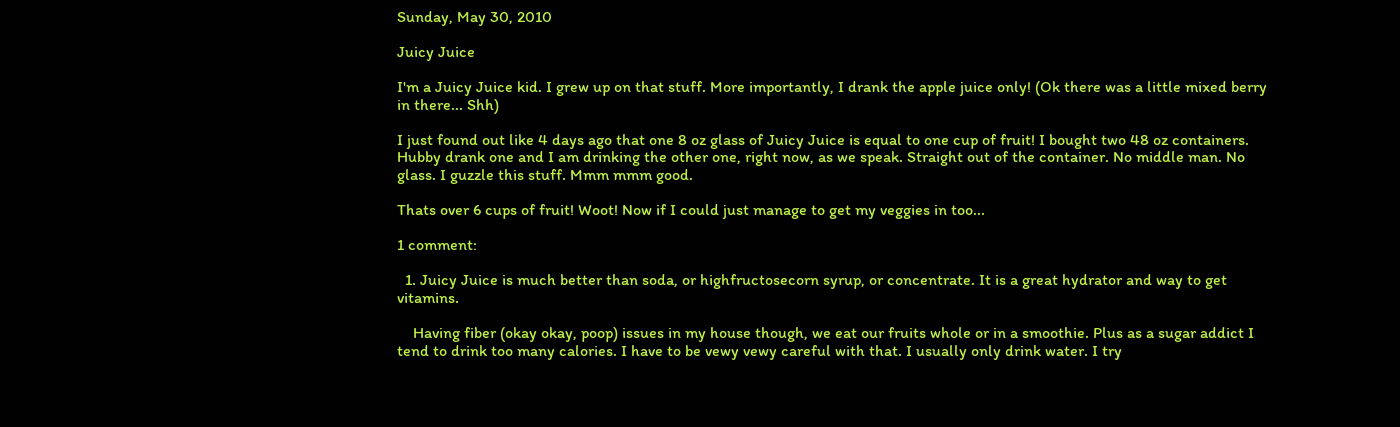Sunday, May 30, 2010

Juicy Juice

I'm a Juicy Juice kid. I grew up on that stuff. More importantly, I drank the apple juice only! (Ok there was a little mixed berry in there... Shh)

I just found out like 4 days ago that one 8 oz glass of Juicy Juice is equal to one cup of fruit! I bought two 48 oz containers. Hubby drank one and I am drinking the other one, right now, as we speak. Straight out of the container. No middle man. No glass. I guzzle this stuff. Mmm mmm good.

Thats over 6 cups of fruit! Woot! Now if I could just manage to get my veggies in too...

1 comment:

  1. Juicy Juice is much better than soda, or highfructosecorn syrup, or concentrate. It is a great hydrator and way to get vitamins.

    Having fiber (okay okay, poop) issues in my house though, we eat our fruits whole or in a smoothie. Plus as a sugar addict I tend to drink too many calories. I have to be vewy vewy careful with that. I usually only drink water. I try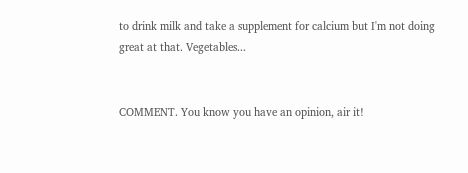to drink milk and take a supplement for calcium but I'm not doing great at that. Vegetables...


COMMENT. You know you have an opinion, air it!